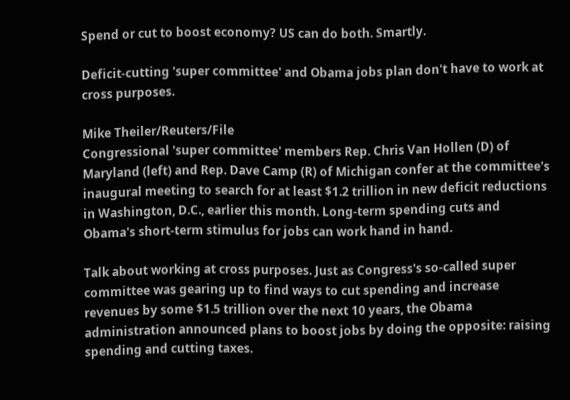Spend or cut to boost economy? US can do both. Smartly.

Deficit-cutting 'super committee' and Obama jobs plan don't have to work at cross purposes.

Mike Theiler/Reuters/File
Congressional 'super committee' members Rep. Chris Van Hollen (D) of Maryland (left) and Rep. Dave Camp (R) of Michigan confer at the committee's inaugural meeting to search for at least $1.2 trillion in new deficit reductions in Washington, D.C., earlier this month. Long-term spending cuts and Obama's short-term stimulus for jobs can work hand in hand.

Talk about working at cross purposes. Just as Congress's so-called super committee was gearing up to find ways to cut spending and increase revenues by some $1.5 trillion over the next 10 years, the Obama administration announced plans to boost jobs by doing the opposite: raising spending and cutting taxes.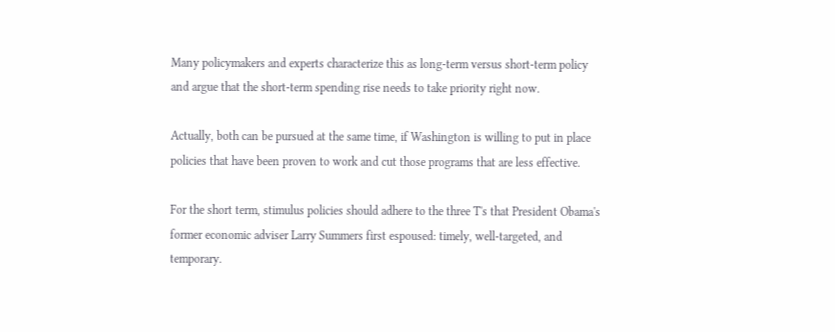Many policymakers and experts characterize this as long-term versus short-term policy and argue that the short-term spending rise needs to take priority right now.

Actually, both can be pursued at the same time, if Washington is willing to put in place policies that have been proven to work and cut those programs that are less effective.

For the short term, stimulus policies should adhere to the three T's that President Obama's former economic adviser Larry Summers first espoused: timely, well-targeted, and temporary.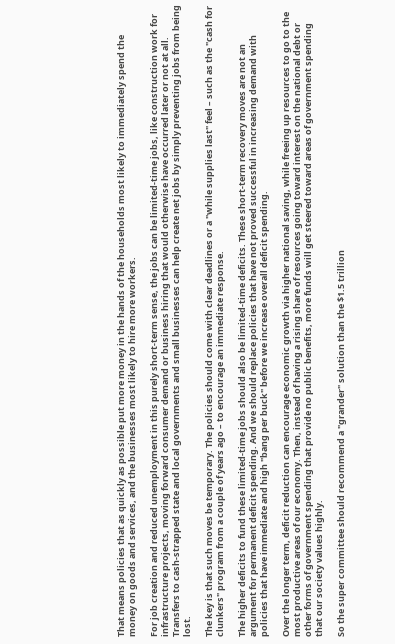That means policies that as quickly as possible put more money in the hands of the households most likely to immediately spend the money on goods and services, and the businesses most likely to hire more workers.

For job creation and reduced unemployment in this purely short-term sense, the jobs can be limited-time jobs, like construction work for infrastructure projects, moving forward consumer demand or business hiring that would otherwise have occurred later or not at all. Transfers to cash-strapped state and local governments and small businesses can help create net jobs by simply preventing jobs from being lost.

The key is that such moves be temporary. The policies should come with clear deadlines or a "while supplies last" feel – such as the "cash for clunkers" program from a couple of years ago – to encourage an immediate response.

The higher deficits to fund these limited-time jobs should also be limited-time deficits. These short-term recovery moves are not an argument for permanent deficit spending. And we should replace policies that have not proved successful in increasing demand with policies that have immediate and high "bang per buck" before we increase overall deficit spending.

Over the longer term, deficit reduction can encourage economic growth via higher national saving, while freeing up resources to go to the most productive areas of our economy. Then, instead of having a rising share of resources going toward interest on the national debt or other forms of government spending that provide no public benefits, more funds will get steered toward areas of government spending that our society values highly.

So the super committee should recommend a "grander" solution than the $1.5 trillion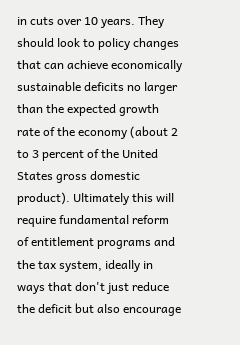in cuts over 10 years. They should look to policy changes that can achieve economically sustainable deficits no larger than the expected growth rate of the economy (about 2 to 3 percent of the United States gross domestic product). Ultimately this will require fundamental reform of entitlement programs and the tax system, ideally in ways that don't just reduce the deficit but also encourage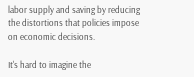labor supply and saving by reducing the distortions that policies impose on economic decisions.

It's hard to imagine the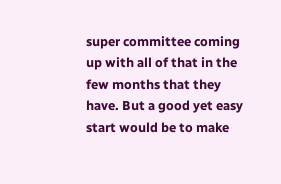super committee coming up with all of that in the few months that they have. But a good yet easy start would be to make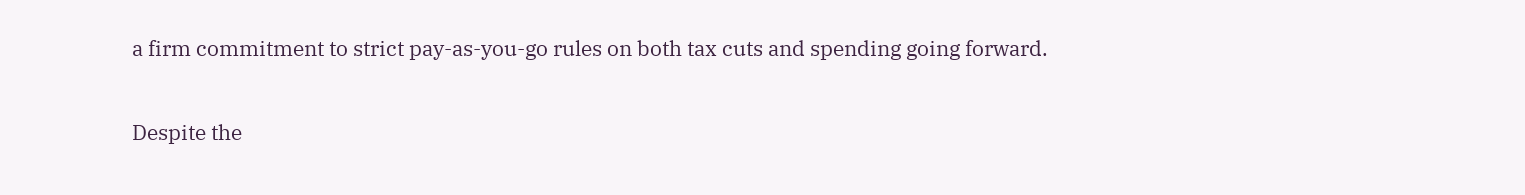a firm commitment to strict pay-as-you-go rules on both tax cuts and spending going forward.

Despite the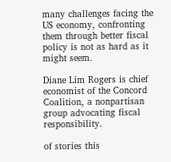many challenges facing the US economy, confronting them through better fiscal policy is not as hard as it might seem.

Diane Lim Rogers is chief economist of the Concord Coalition, a nonpartisan group advocating fiscal responsibility.

of stories this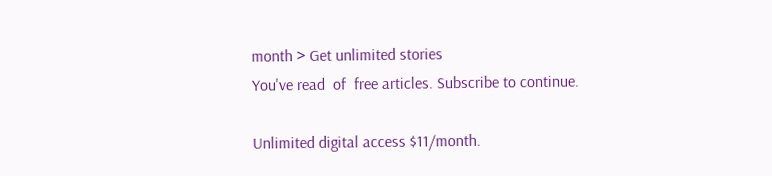month > Get unlimited stories
You've read  of  free articles. Subscribe to continue.

Unlimited digital access $11/month.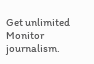Get unlimited Monitor journalism.